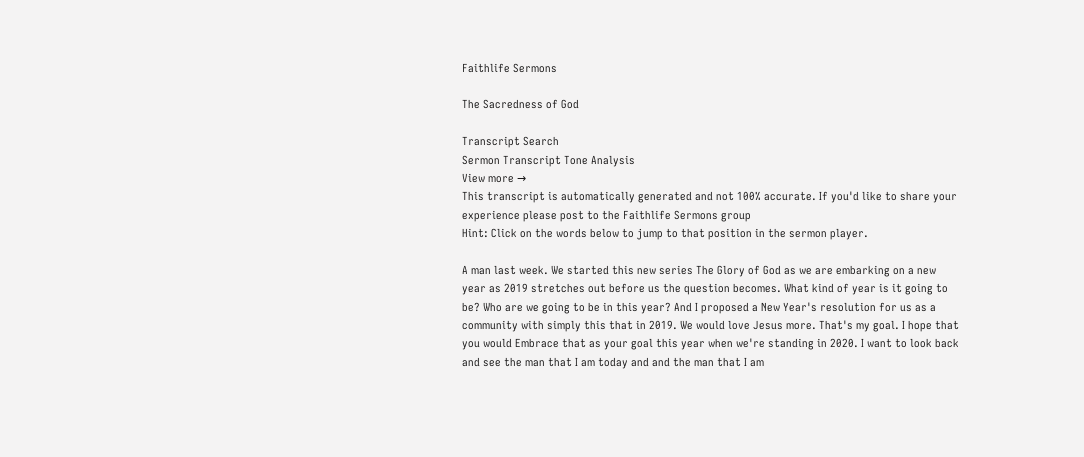Faithlife Sermons

The Sacredness of God

Transcript Search
Sermon Transcript Tone Analysis
View more →
This transcript is automatically generated and not 100% accurate. If you'd like to share your experience please post to the Faithlife Sermons group
Hint: Click on the words below to jump to that position in the sermon player.

A man last week. We started this new series The Glory of God as we are embarking on a new year as 2019 stretches out before us the question becomes. What kind of year is it going to be? Who are we going to be in this year? And I proposed a New Year's resolution for us as a community with simply this that in 2019. We would love Jesus more. That's my goal. I hope that you would Embrace that as your goal this year when we're standing in 2020. I want to look back and see the man that I am today and and the man that I am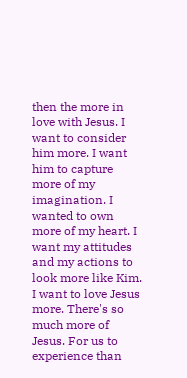then the more in love with Jesus. I want to consider him more. I want him to capture more of my imagination. I wanted to own more of my heart. I want my attitudes and my actions to look more like Kim. I want to love Jesus more. There's so much more of Jesus. For us to experience than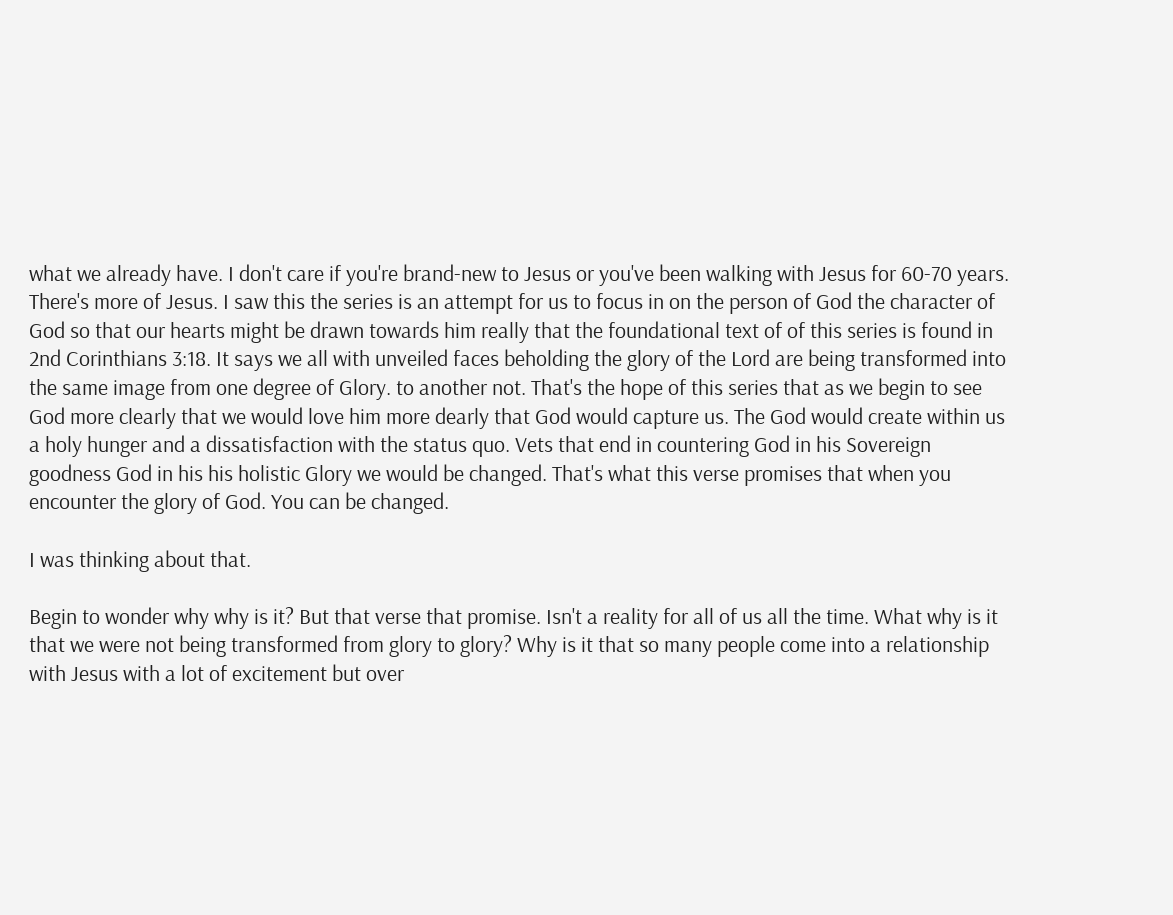what we already have. I don't care if you're brand-new to Jesus or you've been walking with Jesus for 60-70 years. There's more of Jesus. I saw this the series is an attempt for us to focus in on the person of God the character of God so that our hearts might be drawn towards him really that the foundational text of of this series is found in 2nd Corinthians 3:18. It says we all with unveiled faces beholding the glory of the Lord are being transformed into the same image from one degree of Glory. to another not. That's the hope of this series that as we begin to see God more clearly that we would love him more dearly that God would capture us. The God would create within us a holy hunger and a dissatisfaction with the status quo. Vets that end in countering God in his Sovereign goodness God in his his holistic Glory we would be changed. That's what this verse promises that when you encounter the glory of God. You can be changed.

I was thinking about that.

Begin to wonder why why is it? But that verse that promise. Isn't a reality for all of us all the time. What why is it that we were not being transformed from glory to glory? Why is it that so many people come into a relationship with Jesus with a lot of excitement but over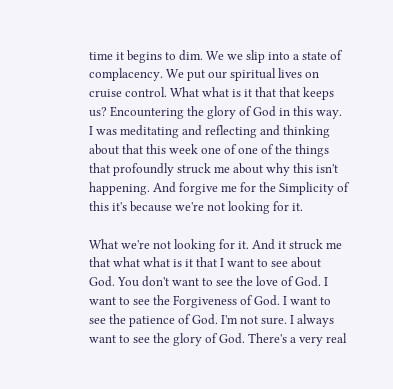time it begins to dim. We we slip into a state of complacency. We put our spiritual lives on cruise control. What what is it that that keeps us? Encountering the glory of God in this way. I was meditating and reflecting and thinking about that this week one of one of the things that profoundly struck me about why this isn't happening. And forgive me for the Simplicity of this it's because we're not looking for it.

What we're not looking for it. And it struck me that what what is it that I want to see about God. You don't want to see the love of God. I want to see the Forgiveness of God. I want to see the patience of God. I'm not sure. I always want to see the glory of God. There's a very real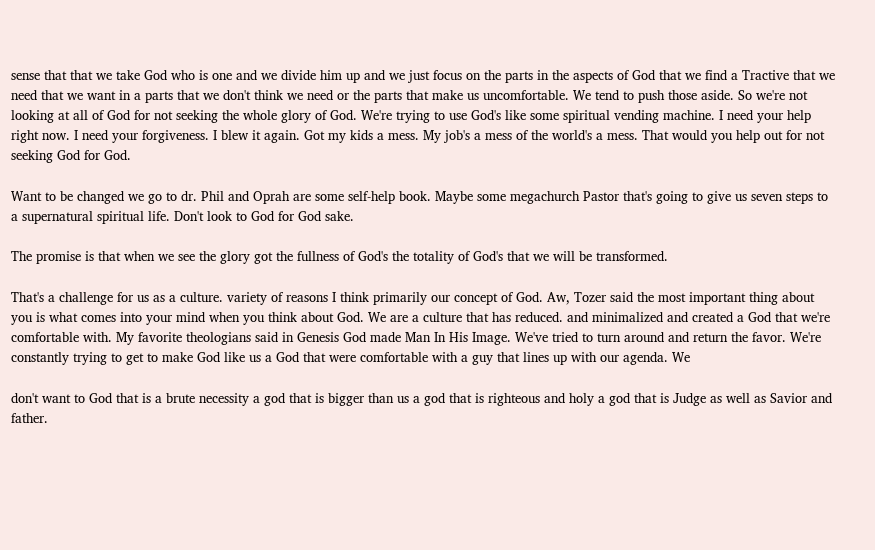sense that that we take God who is one and we divide him up and we just focus on the parts in the aspects of God that we find a Tractive that we need that we want in a parts that we don't think we need or the parts that make us uncomfortable. We tend to push those aside. So we're not looking at all of God for not seeking the whole glory of God. We're trying to use God's like some spiritual vending machine. I need your help right now. I need your forgiveness. I blew it again. Got my kids a mess. My job's a mess of the world's a mess. That would you help out for not seeking God for God.

Want to be changed we go to dr. Phil and Oprah are some self-help book. Maybe some megachurch Pastor that's going to give us seven steps to a supernatural spiritual life. Don't look to God for God sake.

The promise is that when we see the glory got the fullness of God's the totality of God's that we will be transformed.

That's a challenge for us as a culture. variety of reasons I think primarily our concept of God. Aw, Tozer said the most important thing about you is what comes into your mind when you think about God. We are a culture that has reduced. and minimalized and created a God that we're comfortable with. My favorite theologians said in Genesis God made Man In His Image. We've tried to turn around and return the favor. We're constantly trying to get to make God like us a God that were comfortable with a guy that lines up with our agenda. We

don't want to God that is a brute necessity a god that is bigger than us a god that is righteous and holy a god that is Judge as well as Savior and father.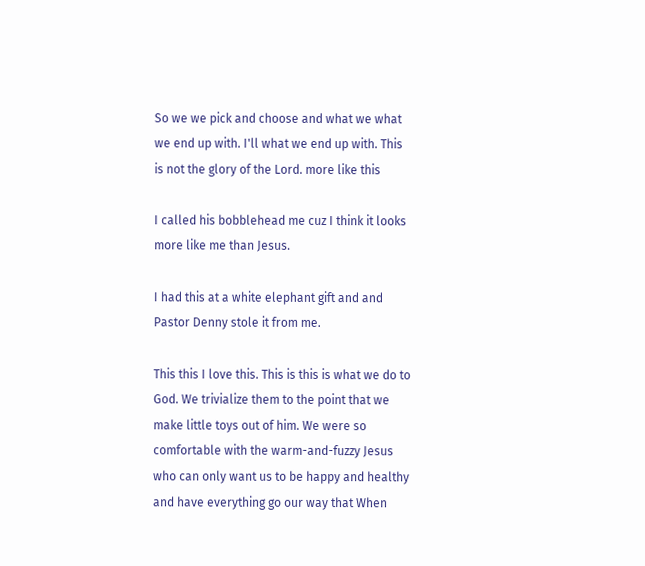So we we pick and choose and what we what we end up with. I'll what we end up with. This is not the glory of the Lord. more like this

I called his bobblehead me cuz I think it looks more like me than Jesus.

I had this at a white elephant gift and and Pastor Denny stole it from me.

This this I love this. This is this is what we do to God. We trivialize them to the point that we make little toys out of him. We were so comfortable with the warm-and-fuzzy Jesus who can only want us to be happy and healthy and have everything go our way that When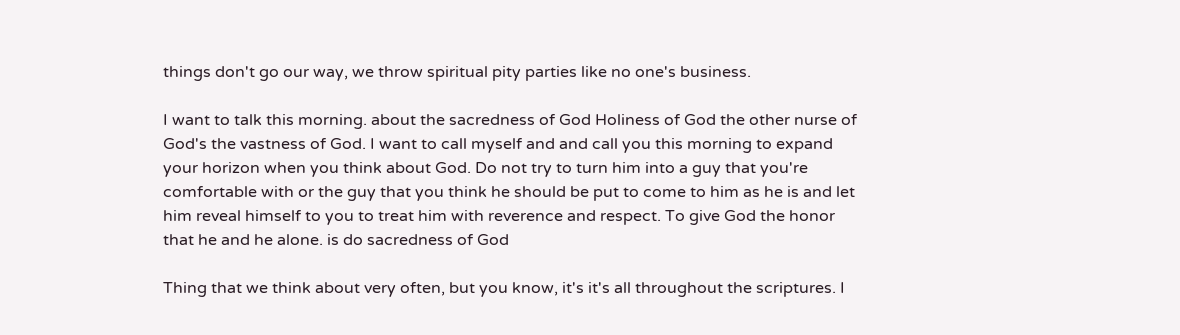things don't go our way, we throw spiritual pity parties like no one's business.

I want to talk this morning. about the sacredness of God Holiness of God the other nurse of God's the vastness of God. I want to call myself and and call you this morning to expand your horizon when you think about God. Do not try to turn him into a guy that you're comfortable with or the guy that you think he should be put to come to him as he is and let him reveal himself to you to treat him with reverence and respect. To give God the honor that he and he alone. is do sacredness of God

Thing that we think about very often, but you know, it's it's all throughout the scriptures. I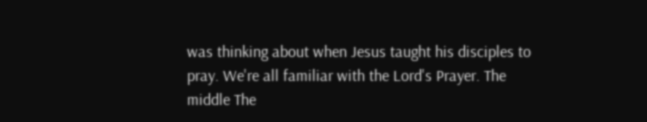was thinking about when Jesus taught his disciples to pray. We're all familiar with the Lord's Prayer. The middle The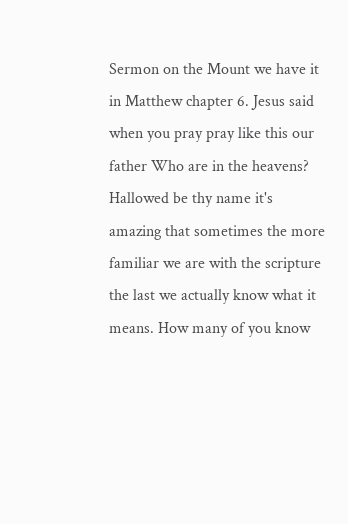Sermon on the Mount we have it in Matthew chapter 6. Jesus said when you pray pray like this our father Who are in the heavens? Hallowed be thy name it's amazing that sometimes the more familiar we are with the scripture the last we actually know what it means. How many of you know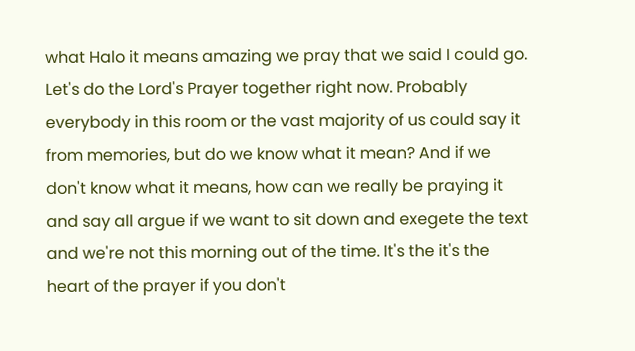what Halo it means amazing we pray that we said I could go. Let's do the Lord's Prayer together right now. Probably everybody in this room or the vast majority of us could say it from memories, but do we know what it mean? And if we don't know what it means, how can we really be praying it and say all argue if we want to sit down and exegete the text and we're not this morning out of the time. It's the it's the heart of the prayer if you don't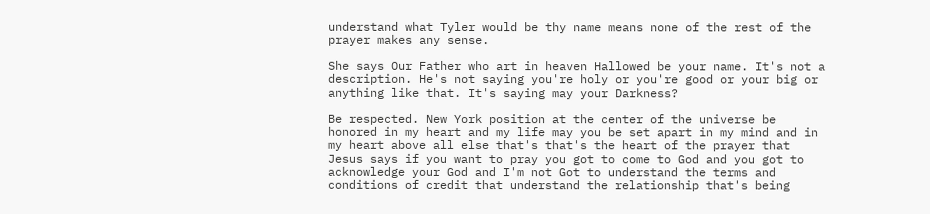understand what Tyler would be thy name means none of the rest of the prayer makes any sense.

She says Our Father who art in heaven Hallowed be your name. It's not a description. He's not saying you're holy or you're good or your big or anything like that. It's saying may your Darkness?

Be respected. New York position at the center of the universe be honored in my heart and my life may you be set apart in my mind and in my heart above all else that's that's the heart of the prayer that Jesus says if you want to pray you got to come to God and you got to acknowledge your God and I'm not Got to understand the terms and conditions of credit that understand the relationship that's being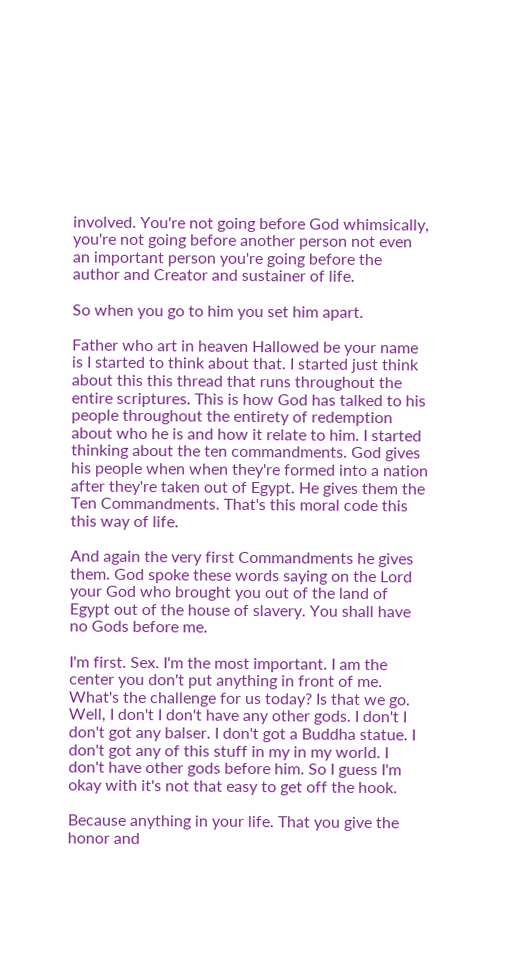involved. You're not going before God whimsically, you're not going before another person not even an important person you're going before the author and Creator and sustainer of life.

So when you go to him you set him apart.

Father who art in heaven Hallowed be your name is I started to think about that. I started just think about this this thread that runs throughout the entire scriptures. This is how God has talked to his people throughout the entirety of redemption about who he is and how it relate to him. I started thinking about the ten commandments. God gives his people when when they're formed into a nation after they're taken out of Egypt. He gives them the Ten Commandments. That's this moral code this this way of life.

And again the very first Commandments he gives them. God spoke these words saying on the Lord your God who brought you out of the land of Egypt out of the house of slavery. You shall have no Gods before me.

I'm first. Sex. I'm the most important. I am the center you don't put anything in front of me. What's the challenge for us today? Is that we go. Well, I don't I don't have any other gods. I don't I don't got any balser. I don't got a Buddha statue. I don't got any of this stuff in my in my world. I don't have other gods before him. So I guess I'm okay with it's not that easy to get off the hook.

Because anything in your life. That you give the honor and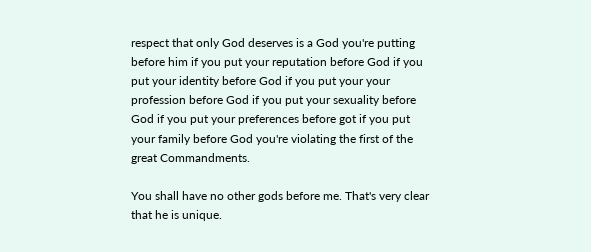respect that only God deserves is a God you're putting before him if you put your reputation before God if you put your identity before God if you put your your profession before God if you put your sexuality before God if you put your preferences before got if you put your family before God you're violating the first of the great Commandments.

You shall have no other gods before me. That's very clear that he is unique.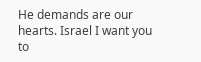He demands are our hearts. Israel I want you to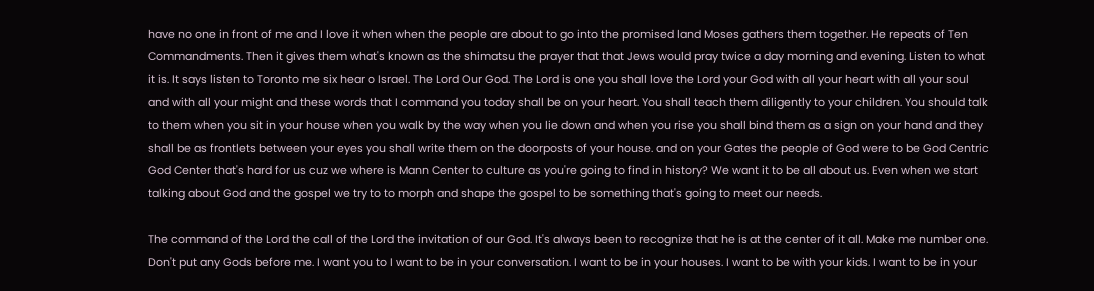have no one in front of me and I love it when when the people are about to go into the promised land Moses gathers them together. He repeats of Ten Commandments. Then it gives them what's known as the shimatsu the prayer that that Jews would pray twice a day morning and evening. Listen to what it is. It says listen to Toronto me six hear o Israel. The Lord Our God. The Lord is one you shall love the Lord your God with all your heart with all your soul and with all your might and these words that I command you today shall be on your heart. You shall teach them diligently to your children. You should talk to them when you sit in your house when you walk by the way when you lie down and when you rise you shall bind them as a sign on your hand and they shall be as frontlets between your eyes you shall write them on the doorposts of your house. and on your Gates the people of God were to be God Centric God Center that's hard for us cuz we where is Mann Center to culture as you're going to find in history? We want it to be all about us. Even when we start talking about God and the gospel we try to to morph and shape the gospel to be something that's going to meet our needs.

The command of the Lord the call of the Lord the invitation of our God. It's always been to recognize that he is at the center of it all. Make me number one. Don't put any Gods before me. I want you to I want to be in your conversation. I want to be in your houses. I want to be with your kids. I want to be in your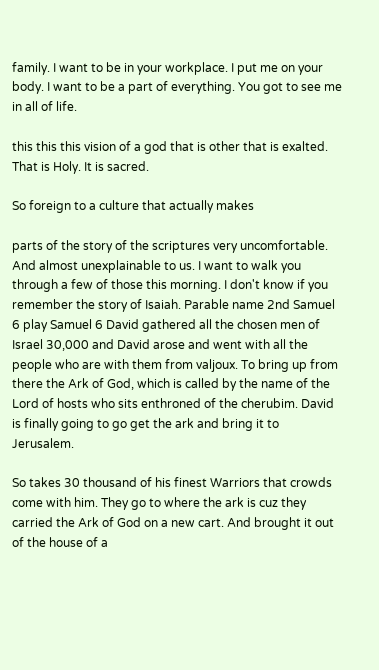family. I want to be in your workplace. I put me on your body. I want to be a part of everything. You got to see me in all of life.

this this this vision of a god that is other that is exalted. That is Holy. It is sacred.

So foreign to a culture that actually makes

parts of the story of the scriptures very uncomfortable. And almost unexplainable to us. I want to walk you through a few of those this morning. I don't know if you remember the story of Isaiah. Parable name 2nd Samuel 6 play Samuel 6 David gathered all the chosen men of Israel 30,000 and David arose and went with all the people who are with them from valjoux. To bring up from there the Ark of God, which is called by the name of the Lord of hosts who sits enthroned of the cherubim. David is finally going to go get the ark and bring it to Jerusalem.

So takes 30 thousand of his finest Warriors that crowds come with him. They go to where the ark is cuz they carried the Ark of God on a new cart. And brought it out of the house of a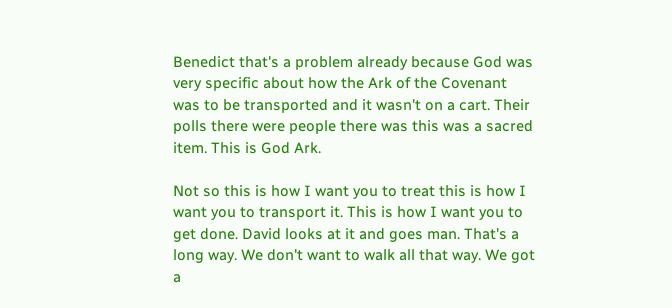Benedict that's a problem already because God was very specific about how the Ark of the Covenant was to be transported and it wasn't on a cart. Their polls there were people there was this was a sacred item. This is God Ark.

Not so this is how I want you to treat this is how I want you to transport it. This is how I want you to get done. David looks at it and goes man. That's a long way. We don't want to walk all that way. We got a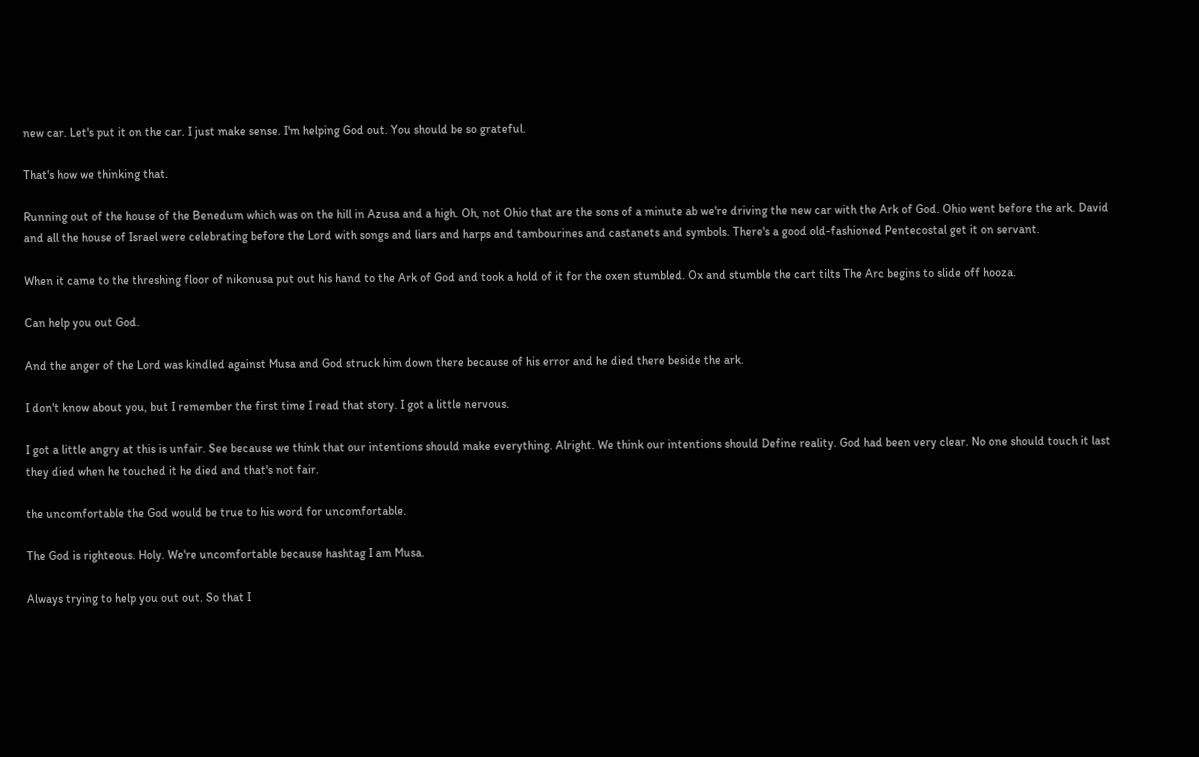new car. Let's put it on the car. I just make sense. I'm helping God out. You should be so grateful.

That's how we thinking that.

Running out of the house of the Benedum which was on the hill in Azusa and a high. Oh, not Ohio that are the sons of a minute ab we're driving the new car with the Ark of God. Ohio went before the ark. David and all the house of Israel were celebrating before the Lord with songs and liars and harps and tambourines and castanets and symbols. There's a good old-fashioned Pentecostal get it on servant.

When it came to the threshing floor of nikonusa put out his hand to the Ark of God and took a hold of it for the oxen stumbled. Ox and stumble the cart tilts The Arc begins to slide off hooza.

Can help you out God.

And the anger of the Lord was kindled against Musa and God struck him down there because of his error and he died there beside the ark.

I don't know about you, but I remember the first time I read that story. I got a little nervous.

I got a little angry at this is unfair. See because we think that our intentions should make everything. Alright. We think our intentions should Define reality. God had been very clear. No one should touch it last they died when he touched it he died and that's not fair.

the uncomfortable the God would be true to his word for uncomfortable.

The God is righteous. Holy. We're uncomfortable because hashtag I am Musa.

Always trying to help you out out. So that I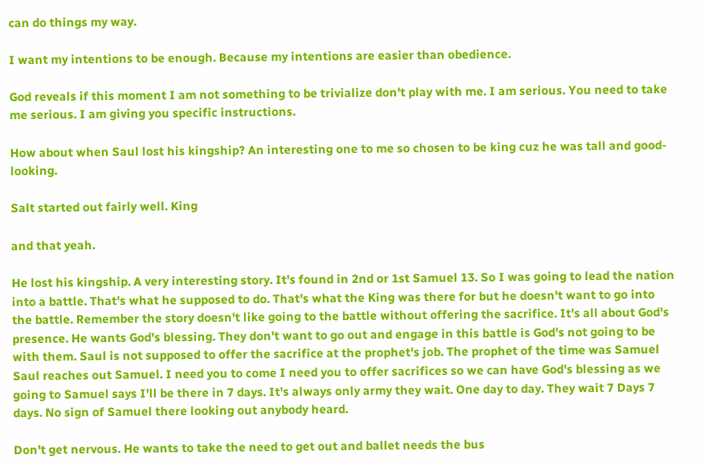can do things my way.

I want my intentions to be enough. Because my intentions are easier than obedience.

God reveals if this moment I am not something to be trivialize don't play with me. I am serious. You need to take me serious. I am giving you specific instructions.

How about when Saul lost his kingship? An interesting one to me so chosen to be king cuz he was tall and good-looking.

Salt started out fairly well. King

and that yeah.

He lost his kingship. A very interesting story. It's found in 2nd or 1st Samuel 13. So I was going to lead the nation into a battle. That's what he supposed to do. That's what the King was there for but he doesn't want to go into the battle. Remember the story doesn't like going to the battle without offering the sacrifice. It's all about God's presence. He wants God's blessing. They don't want to go out and engage in this battle is God's not going to be with them. Saul is not supposed to offer the sacrifice at the prophet's job. The prophet of the time was Samuel Saul reaches out Samuel. I need you to come I need you to offer sacrifices so we can have God's blessing as we going to Samuel says I'll be there in 7 days. It's always only army they wait. One day to day. They wait 7 Days 7 days. No sign of Samuel there looking out anybody heard.

Don't get nervous. He wants to take the need to get out and ballet needs the bus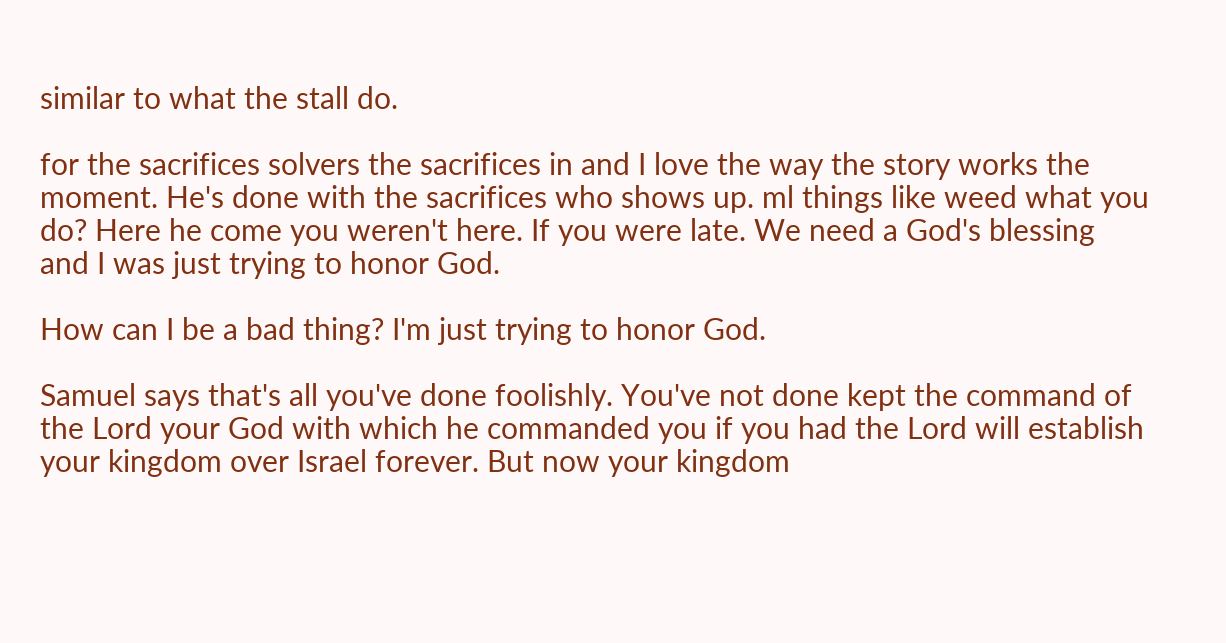similar to what the stall do.

for the sacrifices solvers the sacrifices in and I love the way the story works the moment. He's done with the sacrifices who shows up. ml things like weed what you do? Here he come you weren't here. If you were late. We need a God's blessing and I was just trying to honor God.

How can I be a bad thing? I'm just trying to honor God.

Samuel says that's all you've done foolishly. You've not done kept the command of the Lord your God with which he commanded you if you had the Lord will establish your kingdom over Israel forever. But now your kingdom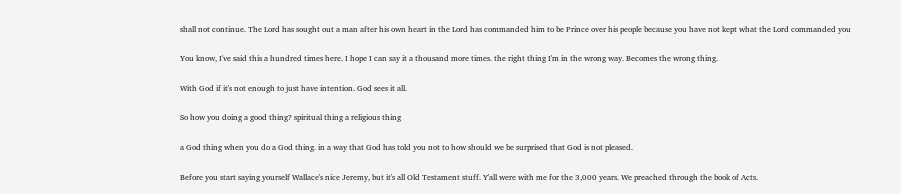shall not continue. The Lord has sought out a man after his own heart in the Lord has commanded him to be Prince over his people because you have not kept what the Lord commanded you

You know, I've said this a hundred times here. I hope I can say it a thousand more times. the right thing I'm in the wrong way. Becomes the wrong thing.

With God if it's not enough to just have intention. God sees it all.

So how you doing a good thing? spiritual thing a religious thing

a God thing when you do a God thing. in a way that God has told you not to how should we be surprised that God is not pleased.

Before you start saying yourself Wallace's nice Jeremy, but it's all Old Testament stuff. Y'all were with me for the 3,000 years. We preached through the book of Acts.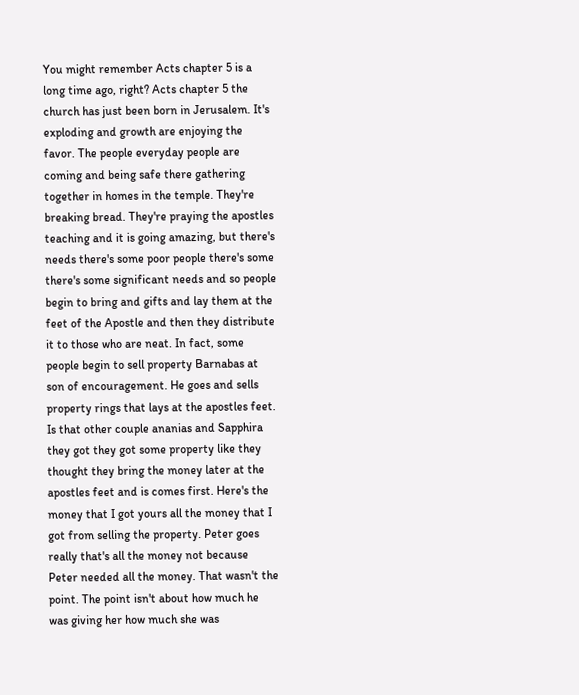You might remember Acts chapter 5 is a long time ago, right? Acts chapter 5 the church has just been born in Jerusalem. It's exploding and growth are enjoying the favor. The people everyday people are coming and being safe there gathering together in homes in the temple. They're breaking bread. They're praying the apostles teaching and it is going amazing, but there's needs there's some poor people there's some there's some significant needs and so people begin to bring and gifts and lay them at the feet of the Apostle and then they distribute it to those who are neat. In fact, some people begin to sell property Barnabas at son of encouragement. He goes and sells property rings that lays at the apostles feet. Is that other couple ananias and Sapphira they got they got some property like they thought they bring the money later at the apostles feet and is comes first. Here's the money that I got yours all the money that I got from selling the property. Peter goes really that's all the money not because Peter needed all the money. That wasn't the point. The point isn't about how much he was giving her how much she was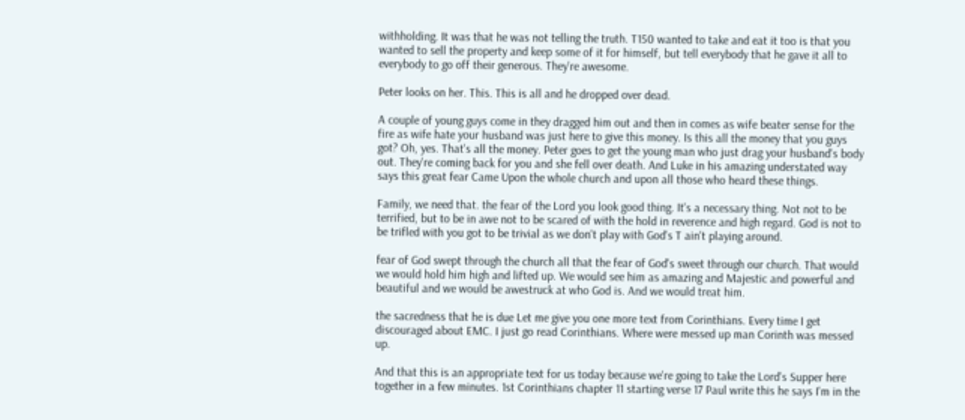withholding. It was that he was not telling the truth. T150 wanted to take and eat it too is that you wanted to sell the property and keep some of it for himself, but tell everybody that he gave it all to everybody to go off their generous. They're awesome.

Peter looks on her. This. This is all and he dropped over dead.

A couple of young guys come in they dragged him out and then in comes as wife beater sense for the fire as wife hate your husband was just here to give this money. Is this all the money that you guys got? Oh, yes. That's all the money. Peter goes to get the young man who just drag your husband's body out. They're coming back for you and she fell over death. And Luke in his amazing understated way says this great fear Came Upon the whole church and upon all those who heard these things.

Family, we need that. the fear of the Lord you look good thing. It's a necessary thing. Not not to be terrified, but to be in awe not to be scared of with the hold in reverence and high regard. God is not to be trifled with you got to be trivial as we don't play with God's T ain't playing around.

fear of God swept through the church all that the fear of God's sweet through our church. That would we would hold him high and lifted up. We would see him as amazing and Majestic and powerful and beautiful and we would be awestruck at who God is. And we would treat him.

the sacredness that he is due Let me give you one more text from Corinthians. Every time I get discouraged about EMC. I just go read Corinthians. Where were messed up man Corinth was messed up.

And that this is an appropriate text for us today because we're going to take the Lord's Supper here together in a few minutes. 1st Corinthians chapter 11 starting verse 17 Paul write this he says I'm in the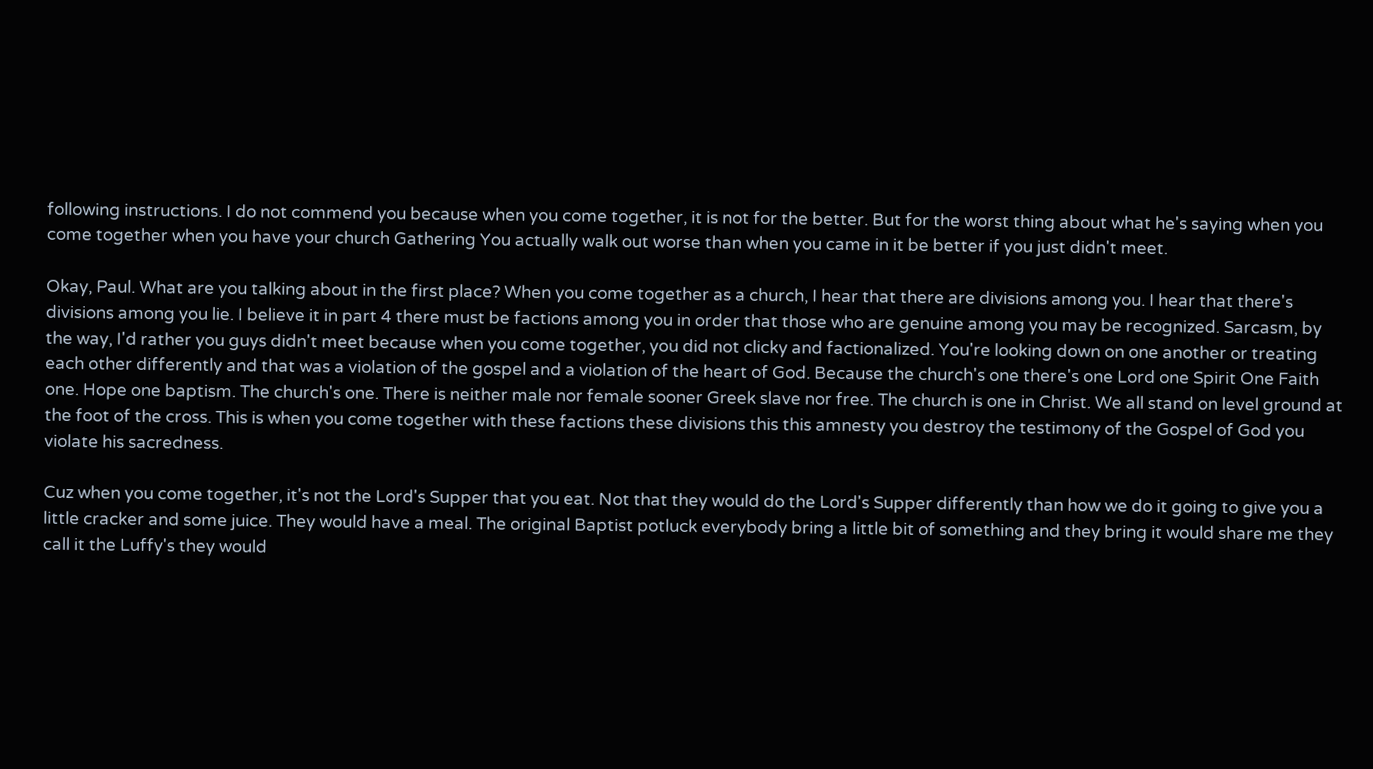following instructions. I do not commend you because when you come together, it is not for the better. But for the worst thing about what he's saying when you come together when you have your church Gathering You actually walk out worse than when you came in it be better if you just didn't meet.

Okay, Paul. What are you talking about in the first place? When you come together as a church, I hear that there are divisions among you. I hear that there's divisions among you lie. I believe it in part 4 there must be factions among you in order that those who are genuine among you may be recognized. Sarcasm, by the way, I'd rather you guys didn't meet because when you come together, you did not clicky and factionalized. You're looking down on one another or treating each other differently and that was a violation of the gospel and a violation of the heart of God. Because the church's one there's one Lord one Spirit One Faith one. Hope one baptism. The church's one. There is neither male nor female sooner Greek slave nor free. The church is one in Christ. We all stand on level ground at the foot of the cross. This is when you come together with these factions these divisions this this amnesty you destroy the testimony of the Gospel of God you violate his sacredness.

Cuz when you come together, it's not the Lord's Supper that you eat. Not that they would do the Lord's Supper differently than how we do it going to give you a little cracker and some juice. They would have a meal. The original Baptist potluck everybody bring a little bit of something and they bring it would share me they call it the Luffy's they would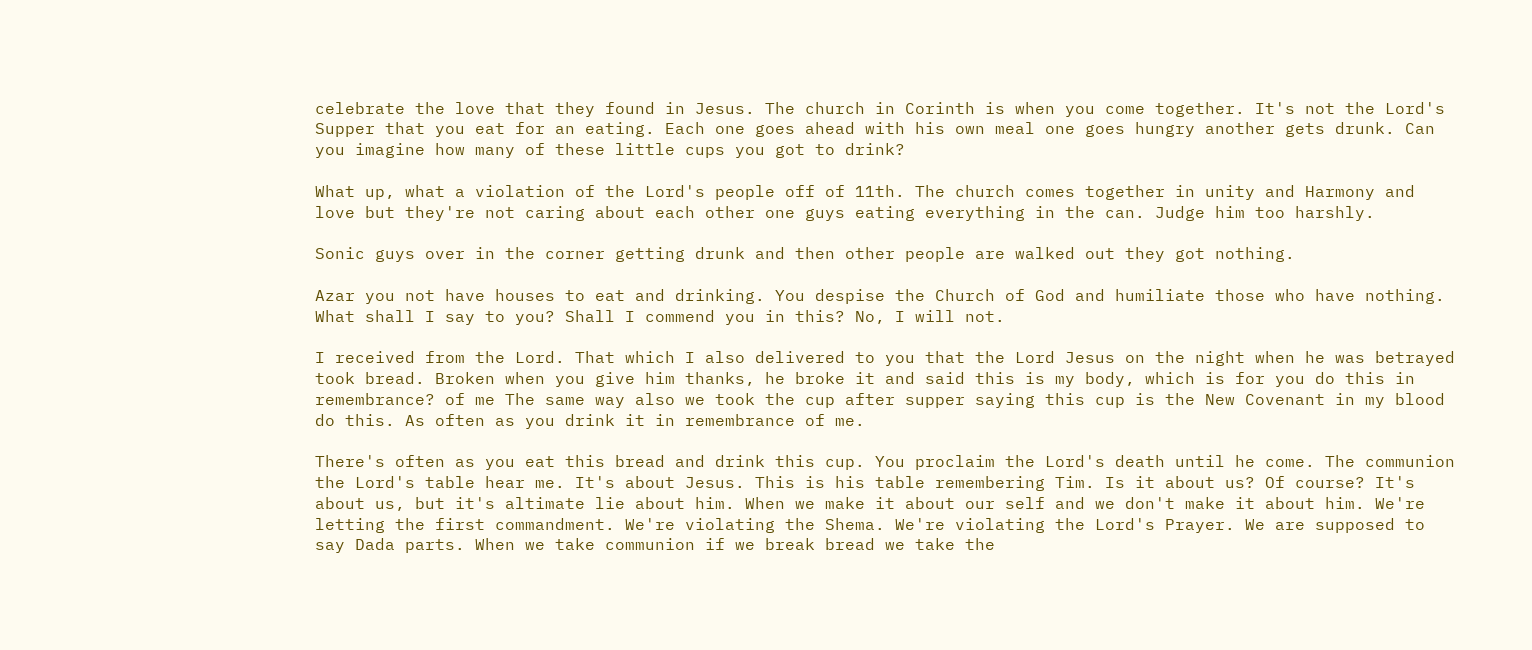celebrate the love that they found in Jesus. The church in Corinth is when you come together. It's not the Lord's Supper that you eat for an eating. Each one goes ahead with his own meal one goes hungry another gets drunk. Can you imagine how many of these little cups you got to drink?

What up, what a violation of the Lord's people off of 11th. The church comes together in unity and Harmony and love but they're not caring about each other one guys eating everything in the can. Judge him too harshly.

Sonic guys over in the corner getting drunk and then other people are walked out they got nothing.

Azar you not have houses to eat and drinking. You despise the Church of God and humiliate those who have nothing. What shall I say to you? Shall I commend you in this? No, I will not.

I received from the Lord. That which I also delivered to you that the Lord Jesus on the night when he was betrayed took bread. Broken when you give him thanks, he broke it and said this is my body, which is for you do this in remembrance? of me The same way also we took the cup after supper saying this cup is the New Covenant in my blood do this. As often as you drink it in remembrance of me.

There's often as you eat this bread and drink this cup. You proclaim the Lord's death until he come. The communion the Lord's table hear me. It's about Jesus. This is his table remembering Tim. Is it about us? Of course? It's about us, but it's altimate lie about him. When we make it about our self and we don't make it about him. We're letting the first commandment. We're violating the Shema. We're violating the Lord's Prayer. We are supposed to say Dada parts. When we take communion if we break bread we take the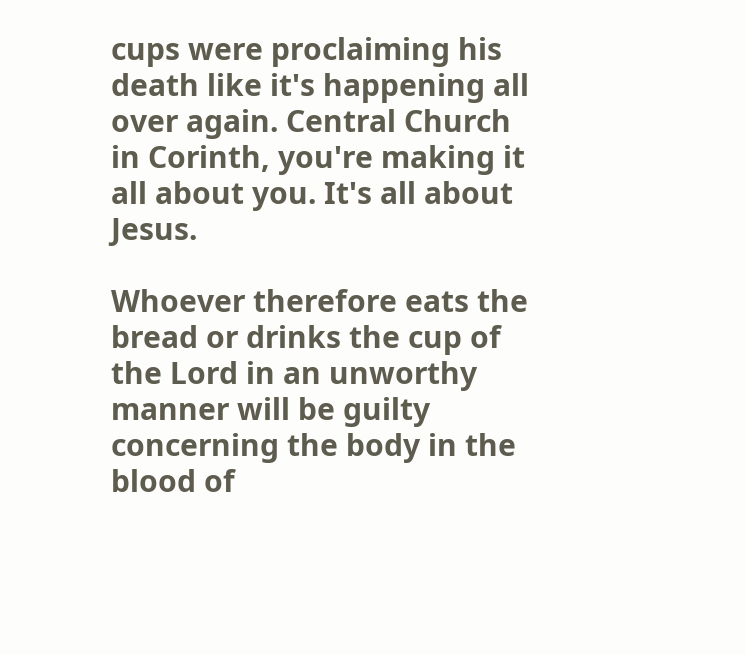cups were proclaiming his death like it's happening all over again. Central Church in Corinth, you're making it all about you. It's all about Jesus.

Whoever therefore eats the bread or drinks the cup of the Lord in an unworthy manner will be guilty concerning the body in the blood of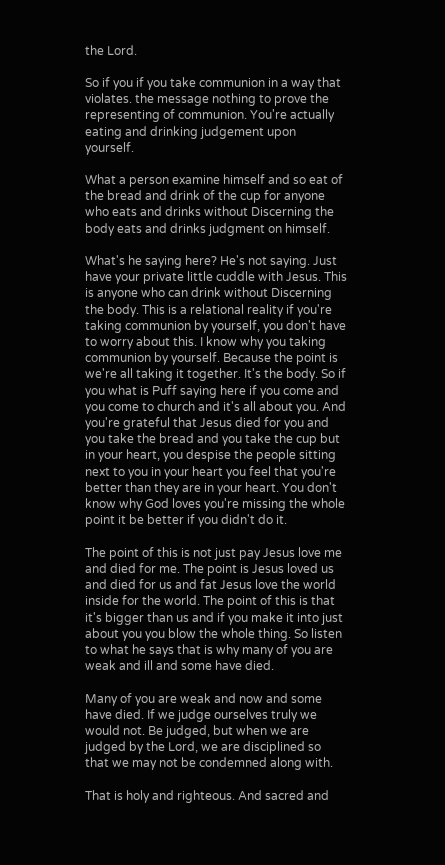the Lord.

So if you if you take communion in a way that violates. the message nothing to prove the representing of communion. You're actually eating and drinking judgement upon yourself.

What a person examine himself and so eat of the bread and drink of the cup for anyone who eats and drinks without Discerning the body eats and drinks judgment on himself.

What's he saying here? He's not saying. Just have your private little cuddle with Jesus. This is anyone who can drink without Discerning the body. This is a relational reality if you're taking communion by yourself, you don't have to worry about this. I know why you taking communion by yourself. Because the point is we're all taking it together. It's the body. So if you what is Puff saying here if you come and you come to church and it's all about you. And you're grateful that Jesus died for you and you take the bread and you take the cup but in your heart, you despise the people sitting next to you in your heart you feel that you're better than they are in your heart. You don't know why God loves you're missing the whole point it be better if you didn't do it.

The point of this is not just pay Jesus love me and died for me. The point is Jesus loved us and died for us and fat Jesus love the world inside for the world. The point of this is that it's bigger than us and if you make it into just about you you blow the whole thing. So listen to what he says that is why many of you are weak and ill and some have died.

Many of you are weak and now and some have died. If we judge ourselves truly we would not. Be judged, but when we are judged by the Lord, we are disciplined so that we may not be condemned along with.

That is holy and righteous. And sacred and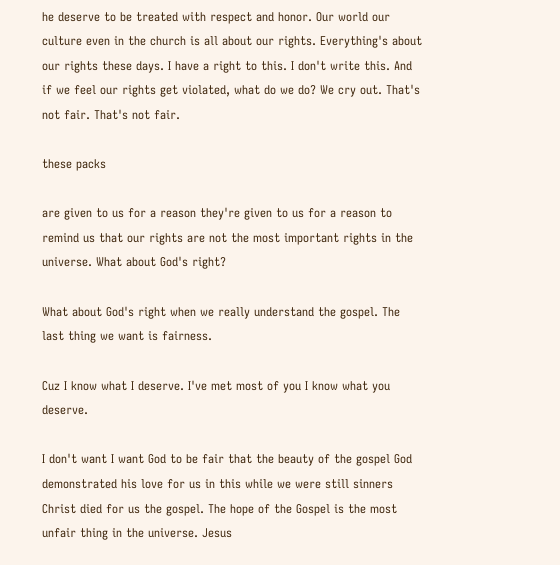he deserve to be treated with respect and honor. Our world our culture even in the church is all about our rights. Everything's about our rights these days. I have a right to this. I don't write this. And if we feel our rights get violated, what do we do? We cry out. That's not fair. That's not fair.

these packs

are given to us for a reason they're given to us for a reason to remind us that our rights are not the most important rights in the universe. What about God's right?

What about God's right when we really understand the gospel. The last thing we want is fairness.

Cuz I know what I deserve. I've met most of you I know what you deserve.

I don't want I want God to be fair that the beauty of the gospel God demonstrated his love for us in this while we were still sinners Christ died for us the gospel. The hope of the Gospel is the most unfair thing in the universe. Jesus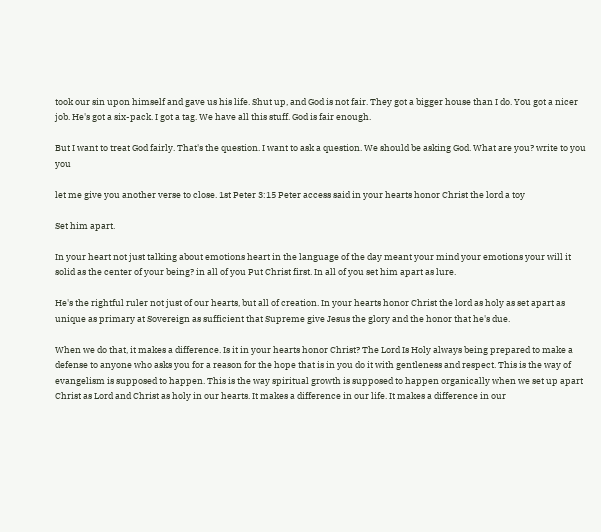took our sin upon himself and gave us his life. Shut up, and God is not fair. They got a bigger house than I do. You got a nicer job. He's got a six-pack. I got a tag. We have all this stuff. God is fair enough.

But I want to treat God fairly. That's the question. I want to ask a question. We should be asking God. What are you? write to you you

let me give you another verse to close. 1st Peter 3:15 Peter access said in your hearts honor Christ the lord a toy

Set him apart.

In your heart not just talking about emotions heart in the language of the day meant your mind your emotions your will it solid as the center of your being? in all of you Put Christ first. In all of you set him apart as lure.

He's the rightful ruler not just of our hearts, but all of creation. In your hearts honor Christ the lord as holy as set apart as unique as primary at Sovereign as sufficient that Supreme give Jesus the glory and the honor that he's due.

When we do that, it makes a difference. Is it in your hearts honor Christ? The Lord Is Holy always being prepared to make a defense to anyone who asks you for a reason for the hope that is in you do it with gentleness and respect. This is the way of evangelism is supposed to happen. This is the way spiritual growth is supposed to happen organically when we set up apart Christ as Lord and Christ as holy in our hearts. It makes a difference in our life. It makes a difference in our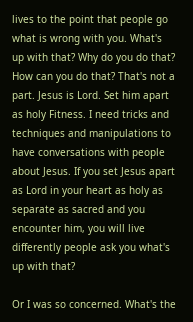lives to the point that people go what is wrong with you. What's up with that? Why do you do that? How can you do that? That's not a part. Jesus is Lord. Set him apart as holy Fitness. I need tricks and techniques and manipulations to have conversations with people about Jesus. If you set Jesus apart as Lord in your heart as holy as separate as sacred and you encounter him, you will live differently people ask you what's up with that?

Or I was so concerned. What's the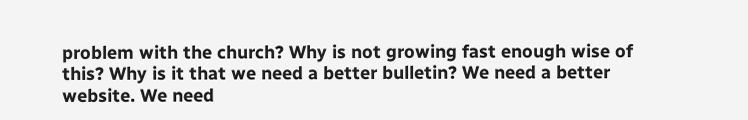problem with the church? Why is not growing fast enough wise of this? Why is it that we need a better bulletin? We need a better website. We need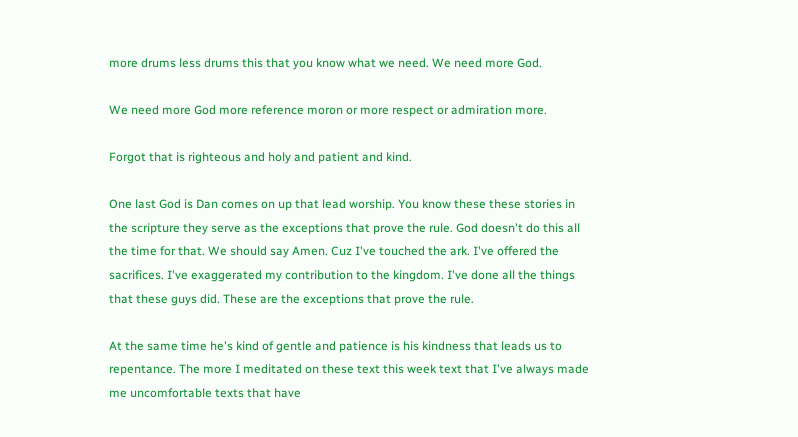more drums less drums this that you know what we need. We need more God.

We need more God more reference moron or more respect or admiration more.

Forgot that is righteous and holy and patient and kind.

One last God is Dan comes on up that lead worship. You know these these stories in the scripture they serve as the exceptions that prove the rule. God doesn't do this all the time for that. We should say Amen. Cuz I've touched the ark. I've offered the sacrifices. I've exaggerated my contribution to the kingdom. I've done all the things that these guys did. These are the exceptions that prove the rule.

At the same time he's kind of gentle and patience is his kindness that leads us to repentance. The more I meditated on these text this week text that I've always made me uncomfortable texts that have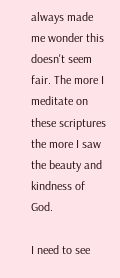always made me wonder this doesn't seem fair. The more I meditate on these scriptures the more I saw the beauty and kindness of God.

I need to see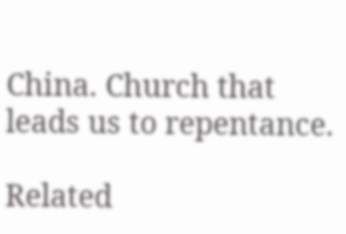China. Church that leads us to repentance.

Related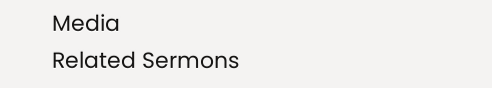Media
Related Sermons